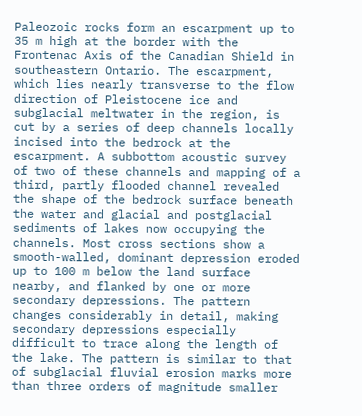Paleozoic rocks form an escarpment up to 35 m high at the border with the Frontenac Axis of the Canadian Shield in southeastern Ontario. The escarpment, which lies nearly transverse to the flow direction of Pleistocene ice and subglacial meltwater in the region, is cut by a series of deep channels locally incised into the bedrock at the escarpment. A subbottom acoustic survey of two of these channels and mapping of a third, partly flooded channel revealed the shape of the bedrock surface beneath the water and glacial and postglacial sediments of lakes now occupying the channels. Most cross sections show a smooth-walled, dominant depression eroded up to 100 m below the land surface nearby, and flanked by one or more secondary depressions. The pattern changes considerably in detail, making secondary depressions especially difficult to trace along the length of the lake. The pattern is similar to that of subglacial fluvial erosion marks more than three orders of magnitude smaller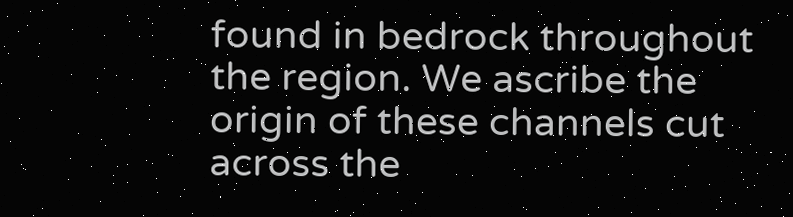found in bedrock throughout the region. We ascribe the origin of these channels cut across the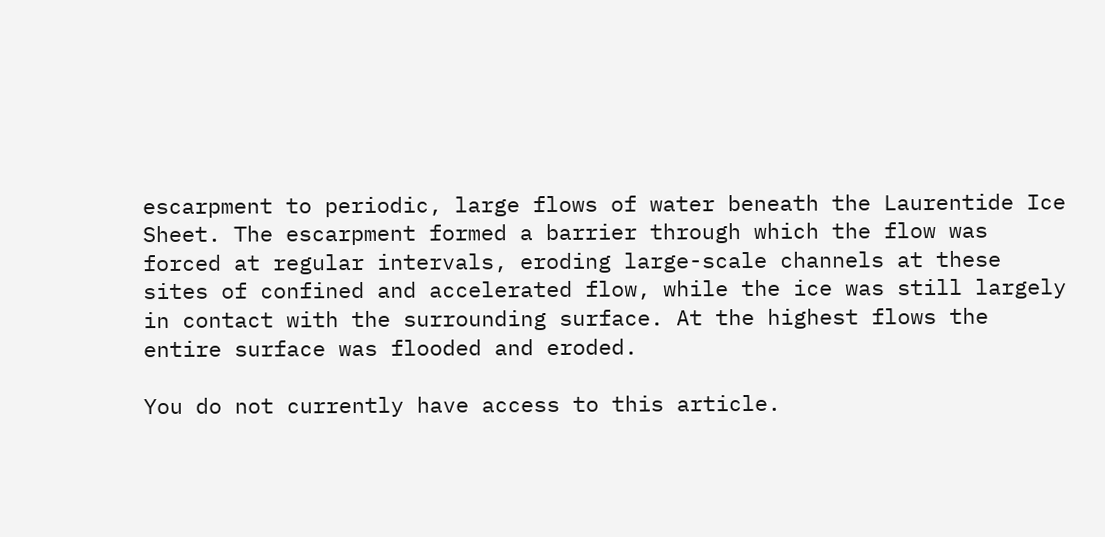escarpment to periodic, large flows of water beneath the Laurentide Ice Sheet. The escarpment formed a barrier through which the flow was forced at regular intervals, eroding large-scale channels at these sites of confined and accelerated flow, while the ice was still largely in contact with the surrounding surface. At the highest flows the entire surface was flooded and eroded.

You do not currently have access to this article.